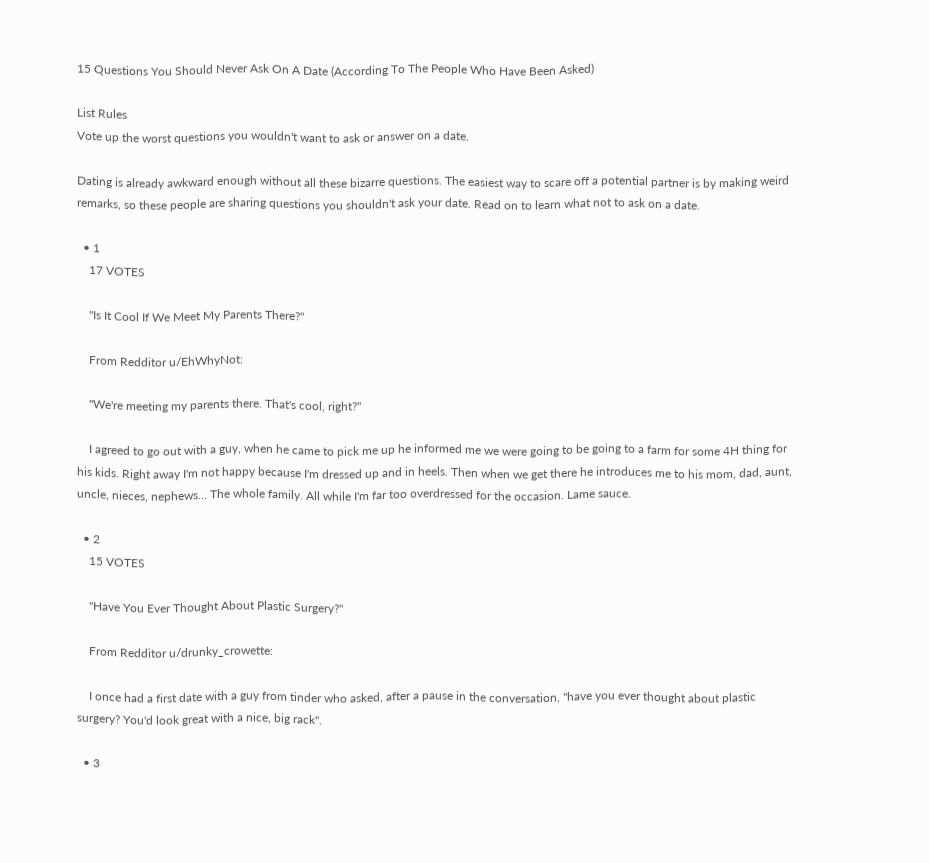15 Questions You Should Never Ask On A Date (According To The People Who Have Been Asked)

List Rules
Vote up the worst questions you wouldn't want to ask or answer on a date.

Dating is already awkward enough without all these bizarre questions. The easiest way to scare off a potential partner is by making weird remarks, so these people are sharing questions you shouldn't ask your date. Read on to learn what not to ask on a date.

  • 1
    17 VOTES

    "Is It Cool If We Meet My Parents There?"

    From Redditor u/EhWhyNot:

    "We're meeting my parents there. That's cool, right?"

    I agreed to go out with a guy, when he came to pick me up he informed me we were going to be going to a farm for some 4H thing for his kids. Right away I'm not happy because I'm dressed up and in heels. Then when we get there he introduces me to his mom, dad, aunt, uncle, nieces, nephews... The whole family. All while I'm far too overdressed for the occasion. Lame sauce.

  • 2
    15 VOTES

    "Have You Ever Thought About Plastic Surgery?"

    From Redditor u/drunky_crowette:

    I once had a first date with a guy from tinder who asked, after a pause in the conversation, "have you ever thought about plastic surgery? You'd look great with a nice, big rack".

  • 3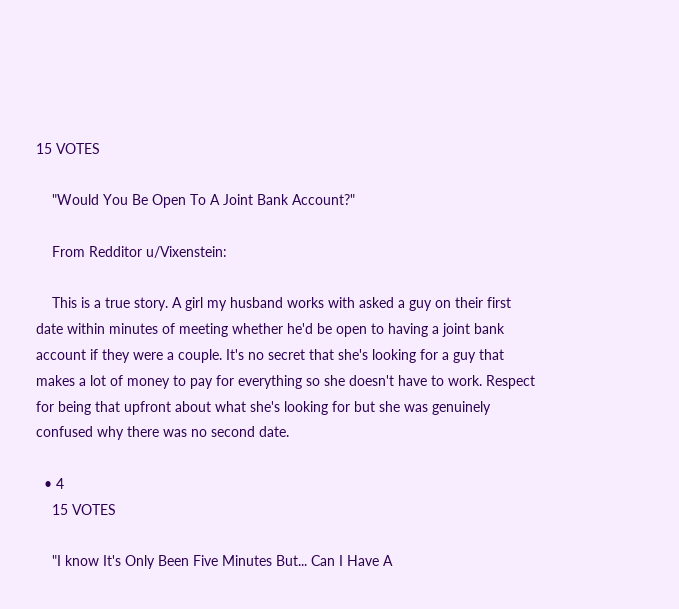15 VOTES

    "Would You Be Open To A Joint Bank Account?"

    From Redditor u/Vixenstein:

    This is a true story. A girl my husband works with asked a guy on their first date within minutes of meeting whether he'd be open to having a joint bank account if they were a couple. It's no secret that she's looking for a guy that makes a lot of money to pay for everything so she doesn't have to work. Respect for being that upfront about what she's looking for but she was genuinely confused why there was no second date.

  • 4
    15 VOTES

    "I know It's Only Been Five Minutes But... Can I Have A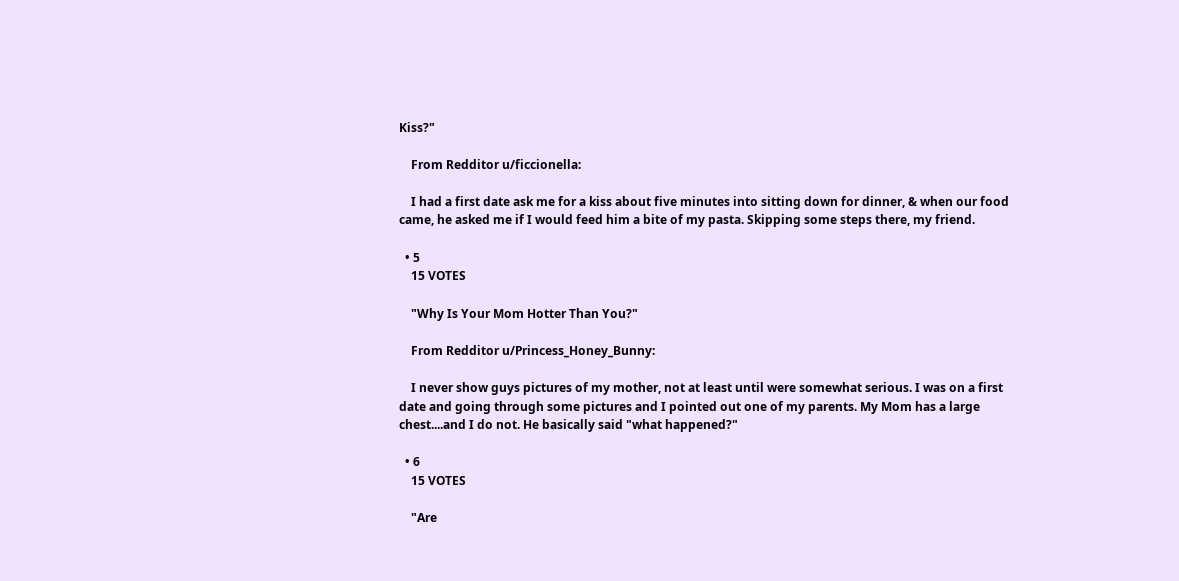Kiss?"

    From Redditor u/ficcionella:

    I had a first date ask me for a kiss about five minutes into sitting down for dinner, & when our food came, he asked me if I would feed him a bite of my pasta. Skipping some steps there, my friend.

  • 5
    15 VOTES

    "Why Is Your Mom Hotter Than You?"

    From Redditor u/Princess_Honey_Bunny:

    I never show guys pictures of my mother, not at least until were somewhat serious. I was on a first date and going through some pictures and I pointed out one of my parents. My Mom has a large chest....and I do not. He basically said "what happened?"

  • 6
    15 VOTES

    "Are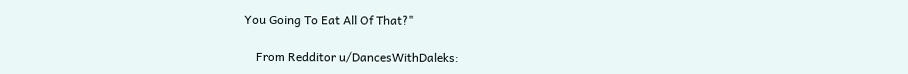You Going To Eat All Of That?"

    From Redditor u/DancesWithDaleks: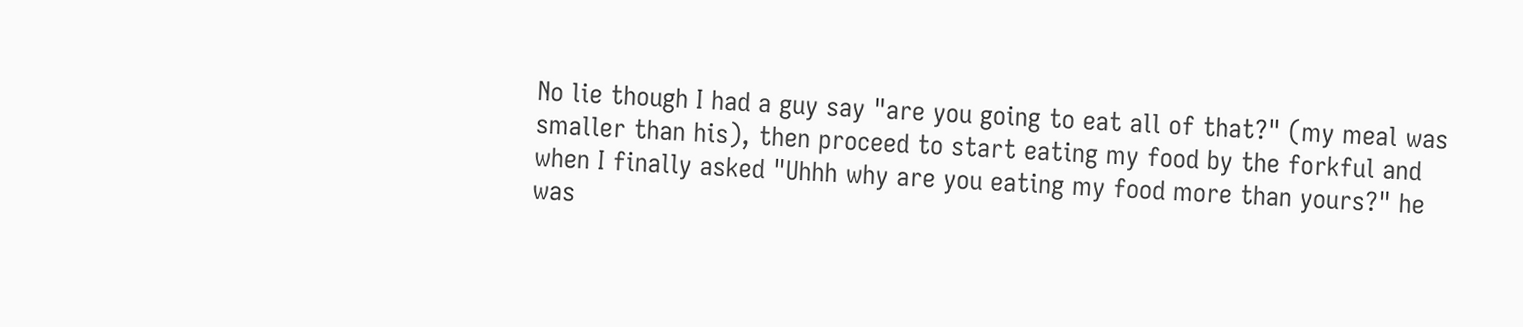No lie though I had a guy say "are you going to eat all of that?" (my meal was smaller than his), then proceed to start eating my food by the forkful and when I finally asked "Uhhh why are you eating my food more than yours?" he was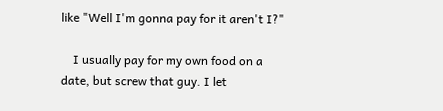like "Well I'm gonna pay for it aren't I?"

    I usually pay for my own food on a date, but screw that guy. I let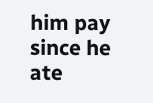him pay since he ate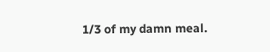1/3 of my damn meal.